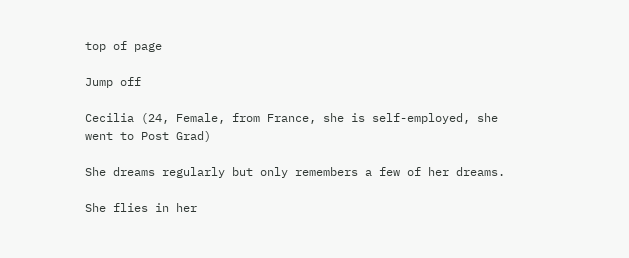top of page

Jump off

Cecilia (24, Female, from France, she is self-employed, she went to Post Grad)

She dreams regularly but only remembers a few of her dreams.

She flies in her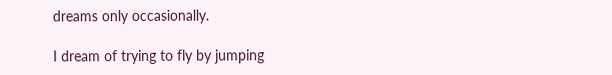dreams only occasionally.

I dream of trying to fly by jumping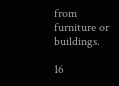from furniture or buildings.

16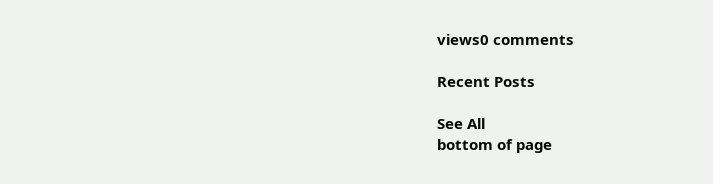views0 comments

Recent Posts

See All
bottom of page